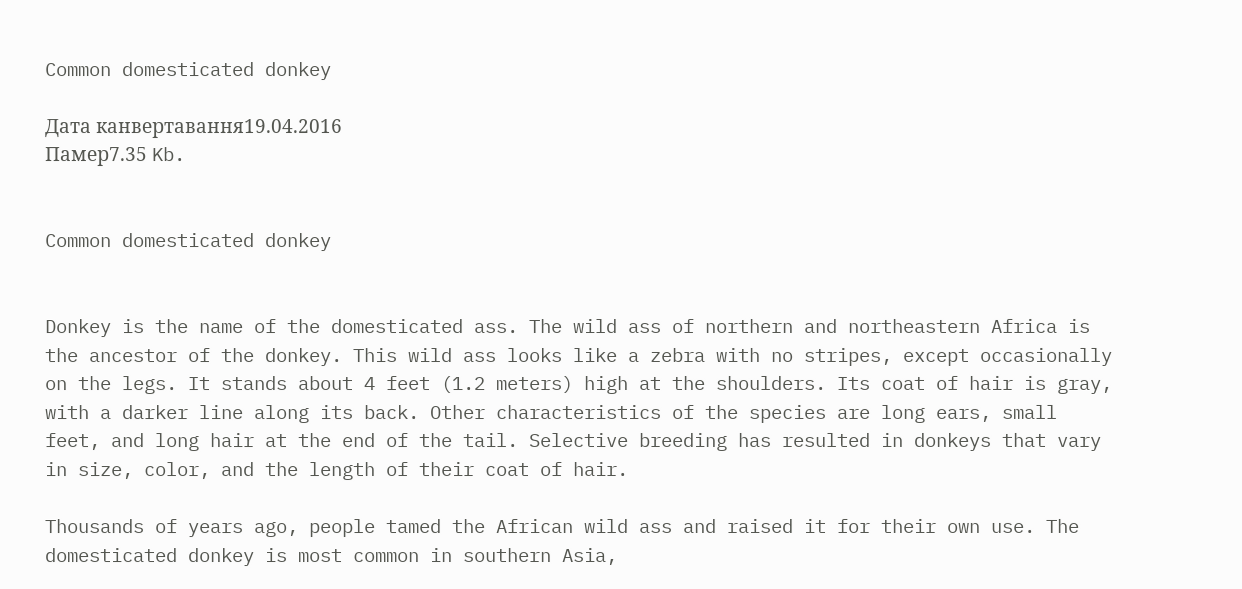Common domesticated donkey

Дата канвертавання19.04.2016
Памер7.35 Kb.


Common domesticated donkey


Donkey is the name of the domesticated ass. The wild ass of northern and northeastern Africa is the ancestor of the donkey. This wild ass looks like a zebra with no stripes, except occasionally on the legs. It stands about 4 feet (1.2 meters) high at the shoulders. Its coat of hair is gray, with a darker line along its back. Other characteristics of the species are long ears, small feet, and long hair at the end of the tail. Selective breeding has resulted in donkeys that vary in size, color, and the length of their coat of hair.

Thousands of years ago, people tamed the African wild ass and raised it for their own use. The domesticated donkey is most common in southern Asia,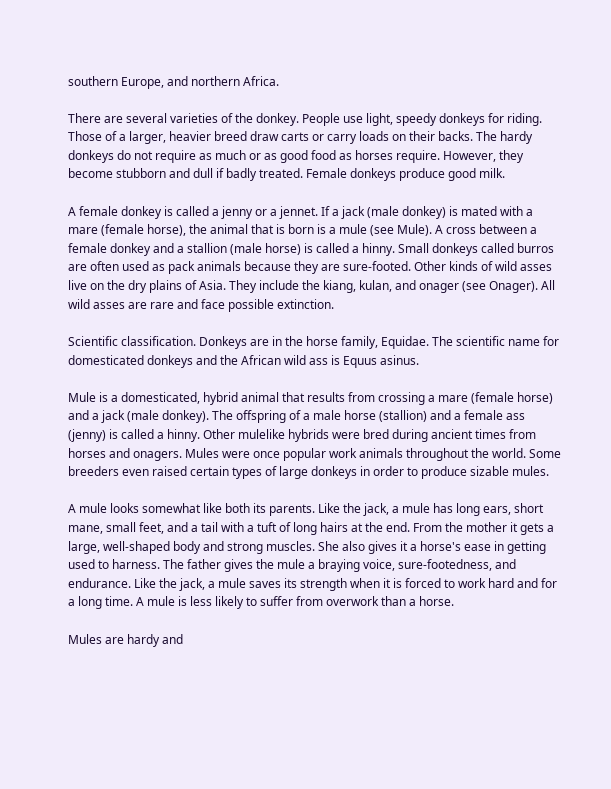southern Europe, and northern Africa.

There are several varieties of the donkey. People use light, speedy donkeys for riding. Those of a larger, heavier breed draw carts or carry loads on their backs. The hardy donkeys do not require as much or as good food as horses require. However, they become stubborn and dull if badly treated. Female donkeys produce good milk.

A female donkey is called a jenny or a jennet. If a jack (male donkey) is mated with a mare (female horse), the animal that is born is a mule (see Mule). A cross between a female donkey and a stallion (male horse) is called a hinny. Small donkeys called burros are often used as pack animals because they are sure-footed. Other kinds of wild asses live on the dry plains of Asia. They include the kiang, kulan, and onager (see Onager). All wild asses are rare and face possible extinction.

Scientific classification. Donkeys are in the horse family, Equidae. The scientific name for domesticated donkeys and the African wild ass is Equus asinus.

Mule is a domesticated, hybrid animal that results from crossing a mare (female horse) and a jack (male donkey). The offspring of a male horse (stallion) and a female ass (jenny) is called a hinny. Other mulelike hybrids were bred during ancient times from horses and onagers. Mules were once popular work animals throughout the world. Some breeders even raised certain types of large donkeys in order to produce sizable mules.

A mule looks somewhat like both its parents. Like the jack, a mule has long ears, short mane, small feet, and a tail with a tuft of long hairs at the end. From the mother it gets a large, well-shaped body and strong muscles. She also gives it a horse's ease in getting used to harness. The father gives the mule a braying voice, sure-footedness, and endurance. Like the jack, a mule saves its strength when it is forced to work hard and for a long time. A mule is less likely to suffer from overwork than a horse.

Mules are hardy and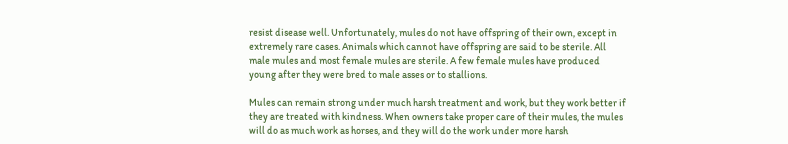resist disease well. Unfortunately, mules do not have offspring of their own, except in extremely rare cases. Animals which cannot have offspring are said to be sterile. All male mules and most female mules are sterile. A few female mules have produced young after they were bred to male asses or to stallions.

Mules can remain strong under much harsh treatment and work, but they work better if they are treated with kindness. When owners take proper care of their mules, the mules will do as much work as horses, and they will do the work under more harsh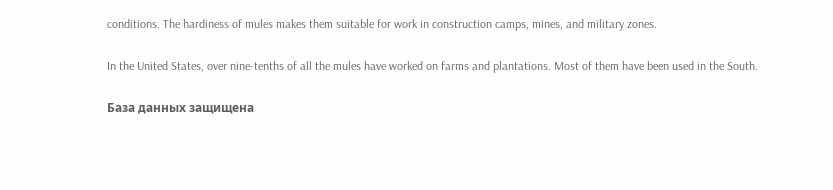conditions. The hardiness of mules makes them suitable for work in construction camps, mines, and military zones.

In the United States, over nine-tenths of all the mules have worked on farms and plantations. Most of them have been used in the South.

База данных защищена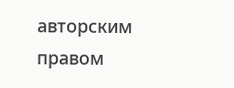авторским правом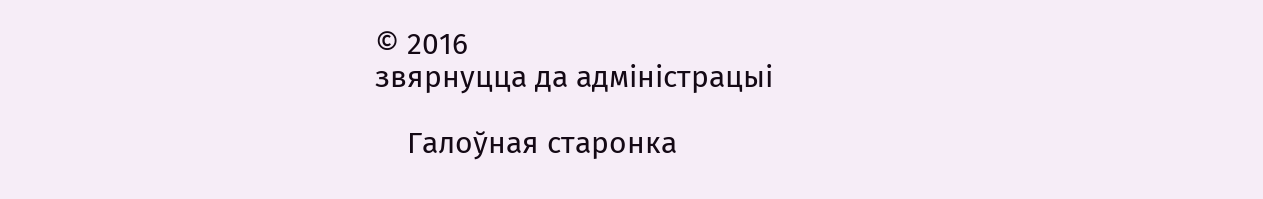© 2016
звярнуцца да адміністрацыі

    Галоўная старонка